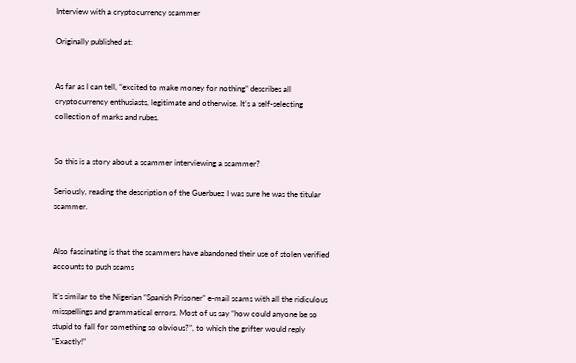Interview with a cryptocurrency scammer

Originally published at:


As far as I can tell, “excited to make money for nothing” describes all cryptocurrency enthusiasts, legitimate and otherwise. It’s a self-selecting collection of marks and rubes.


So this is a story about a scammer interviewing a scammer?

Seriously, reading the description of the Guerbuez I was sure he was the titular scammer.


Also fascinating is that the scammers have abandoned their use of stolen verified accounts to push scams

It’s similar to the Nigerian “Spanish Prisoner” e-mail scams with all the ridiculous misspellings and grammatical errors. Most of us say “how could anyone be so stupid to fall for something so obvious?”, to which the grifter would reply “Exactly!”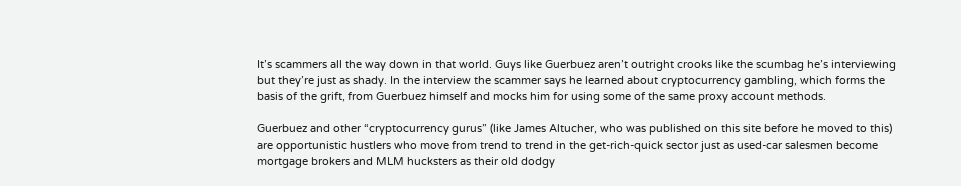It’s scammers all the way down in that world. Guys like Guerbuez aren’t outright crooks like the scumbag he’s interviewing but they’re just as shady. In the interview the scammer says he learned about cryptocurrency gambling, which forms the basis of the grift, from Guerbuez himself and mocks him for using some of the same proxy account methods.

Guerbuez and other “cryptocurrency gurus” (like James Altucher, who was published on this site before he moved to this) are opportunistic hustlers who move from trend to trend in the get-rich-quick sector just as used-car salesmen become mortgage brokers and MLM hucksters as their old dodgy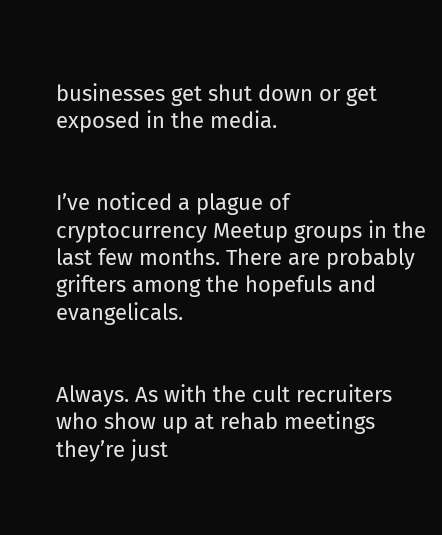businesses get shut down or get exposed in the media.


I’ve noticed a plague of cryptocurrency Meetup groups in the last few months. There are probably grifters among the hopefuls and evangelicals.


Always. As with the cult recruiters who show up at rehab meetings they’re just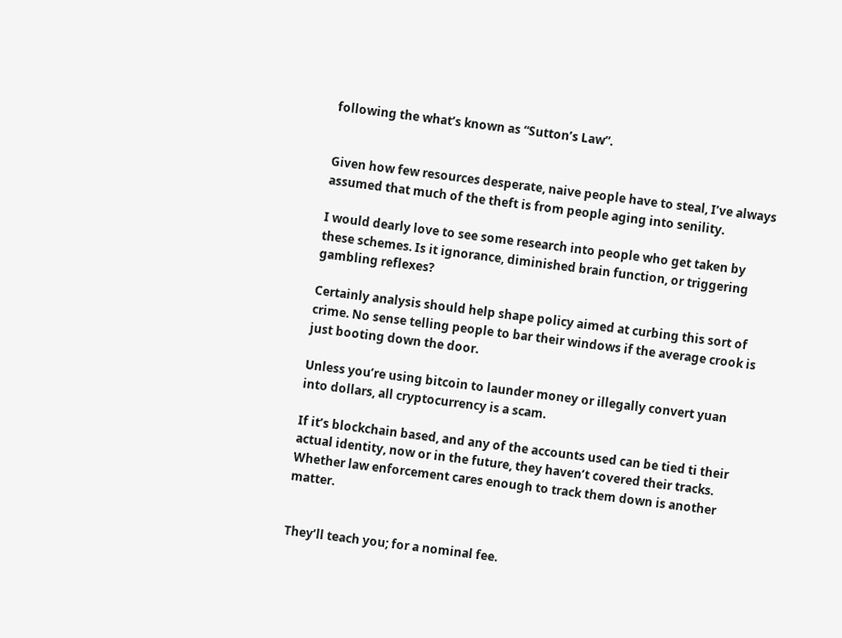following the what’s known as “Sutton’s Law”.


Given how few resources desperate, naive people have to steal, I’ve always assumed that much of the theft is from people aging into senility.

I would dearly love to see some research into people who get taken by these schemes. Is it ignorance, diminished brain function, or triggering gambling reflexes?

Certainly analysis should help shape policy aimed at curbing this sort of crime. No sense telling people to bar their windows if the average crook is just booting down the door.

Unless you’re using bitcoin to launder money or illegally convert yuan into dollars, all cryptocurrency is a scam.

If it’s blockchain based, and any of the accounts used can be tied ti their actual identity, now or in the future, they haven’t covered their tracks. Whether law enforcement cares enough to track them down is another matter.


They’ll teach you; for a nominal fee.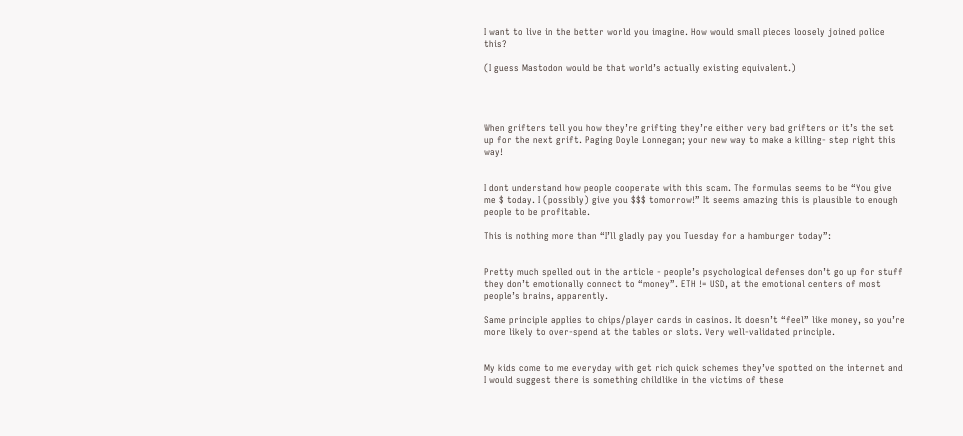I want to live in the better world you imagine. How would small pieces loosely joined police this?

(I guess Mastodon would be that world’s actually existing equivalent.)




When grifters tell you how they’re grifting they’re either very bad grifters or it’s the set up for the next grift. Paging Doyle Lonnegan; your new way to make a killing- step right this way!


I dont understand how people cooperate with this scam. The formulas seems to be “You give me $ today. I (possibly) give you $$$ tomorrow!” It seems amazing this is plausible to enough people to be profitable.

This is nothing more than “I’ll gladly pay you Tuesday for a hamburger today”:


Pretty much spelled out in the article - people’s psychological defenses don’t go up for stuff they don’t emotionally connect to “money”. ETH != USD, at the emotional centers of most people’s brains, apparently.

Same principle applies to chips/player cards in casinos. It doesn’t “feel” like money, so you’re more likely to over-spend at the tables or slots. Very well-validated principle.


My kids come to me everyday with get rich quick schemes they’ve spotted on the internet and I would suggest there is something childlike in the victims of these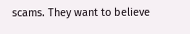scams. They want to believe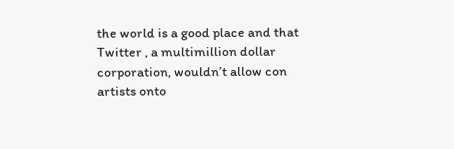the world is a good place and that Twitter , a multimillion dollar corporation, wouldn’t allow con artists onto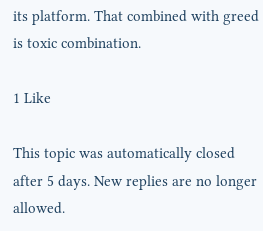its platform. That combined with greed is toxic combination.

1 Like

This topic was automatically closed after 5 days. New replies are no longer allowed.